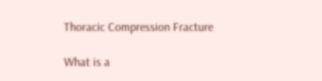Thoracic Compression Fracture

What is a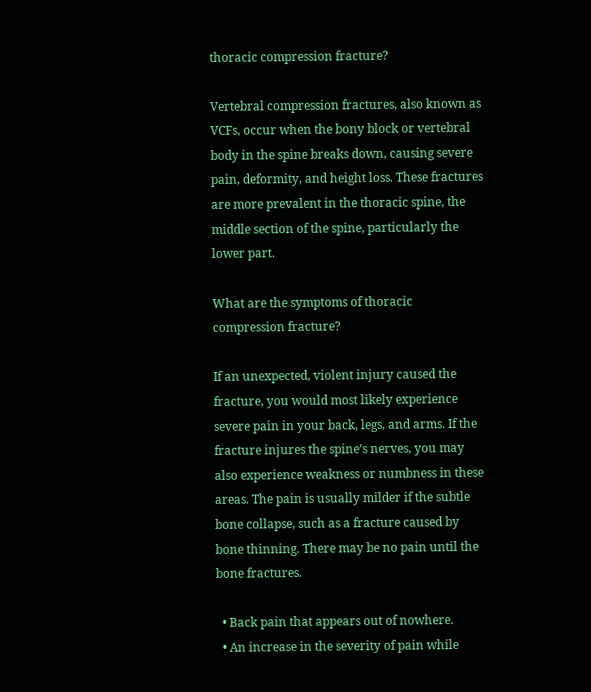thoracic compression fracture?

Vertebral compression fractures, also known as VCFs, occur when the bony block or vertebral body in the spine breaks down, causing severe pain, deformity, and height loss. These fractures are more prevalent in the thoracic spine, the middle section of the spine, particularly the lower part.

What are the symptoms of thoracic compression fracture?

If an unexpected, violent injury caused the fracture, you would most likely experience severe pain in your back, legs, and arms. If the fracture injures the spine’s nerves, you may also experience weakness or numbness in these areas. The pain is usually milder if the subtle bone collapse, such as a fracture caused by bone thinning. There may be no pain until the bone fractures.

  • Back pain that appears out of nowhere.
  • An increase in the severity of pain while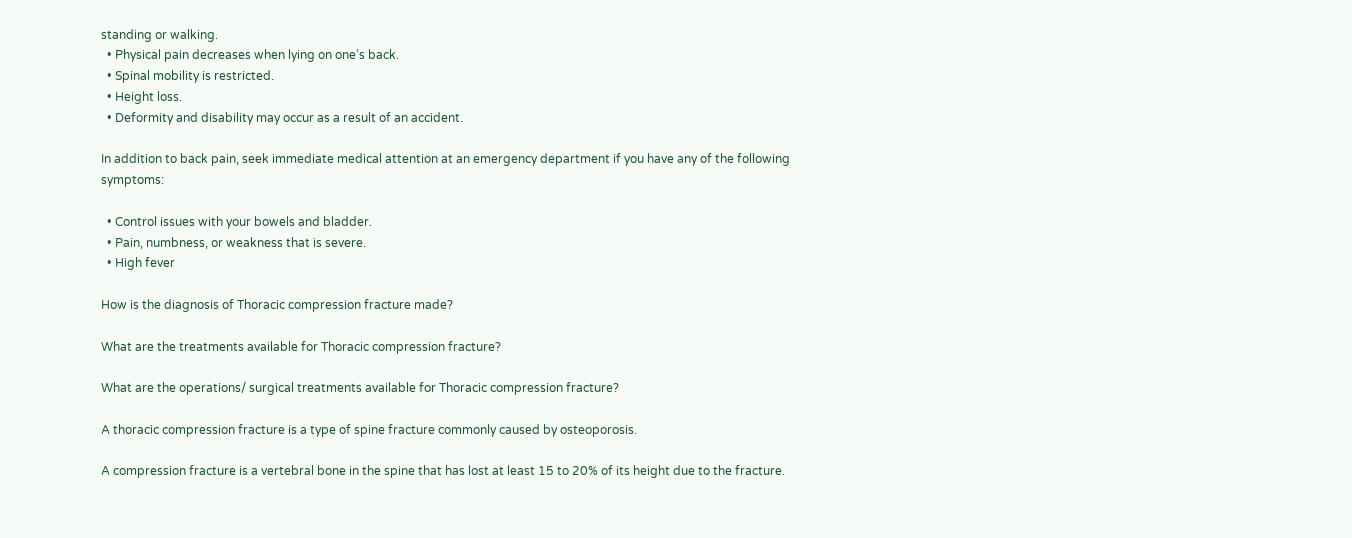standing or walking.
  • Physical pain decreases when lying on one’s back.
  • Spinal mobility is restricted.
  • Height loss.
  • Deformity and disability may occur as a result of an accident.

In addition to back pain, seek immediate medical attention at an emergency department if you have any of the following symptoms:

  • Control issues with your bowels and bladder.
  • Pain, numbness, or weakness that is severe.
  • High fever

How is the diagnosis of Thoracic compression fracture made?

What are the treatments available for Thoracic compression fracture?

What are the operations/ surgical treatments available for Thoracic compression fracture?

A thoracic compression fracture is a type of spine fracture commonly caused by osteoporosis.

A compression fracture is a vertebral bone in the spine that has lost at least 15 to 20% of its height due to the fracture.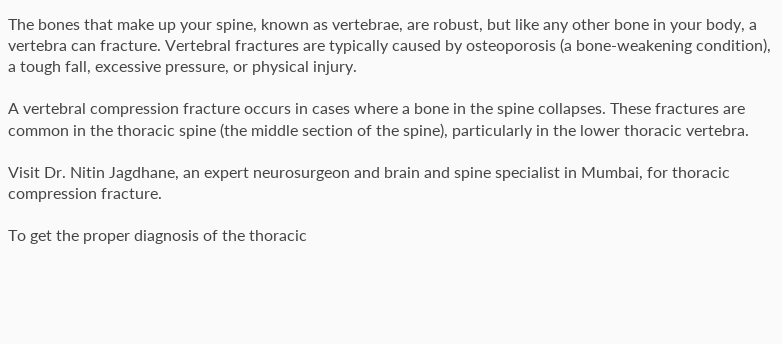The bones that make up your spine, known as vertebrae, are robust, but like any other bone in your body, a vertebra can fracture. Vertebral fractures are typically caused by osteoporosis (a bone-weakening condition), a tough fall, excessive pressure, or physical injury.

A vertebral compression fracture occurs in cases where a bone in the spine collapses. These fractures are common in the thoracic spine (the middle section of the spine), particularly in the lower thoracic vertebra.

Visit Dr. Nitin Jagdhane, an expert neurosurgeon and brain and spine specialist in Mumbai, for thoracic compression fracture.

To get the proper diagnosis of the thoracic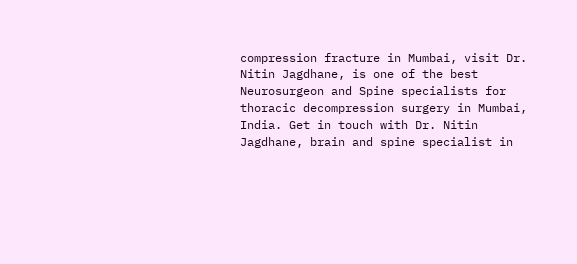compression fracture in Mumbai, visit Dr. Nitin Jagdhane, is one of the best Neurosurgeon and Spine specialists for thoracic decompression surgery in Mumbai, India. Get in touch with Dr. Nitin Jagdhane, brain and spine specialist in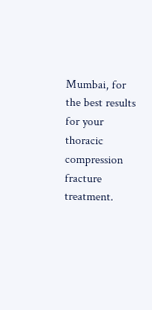Mumbai, for the best results for your thoracic compression fracture treatment.